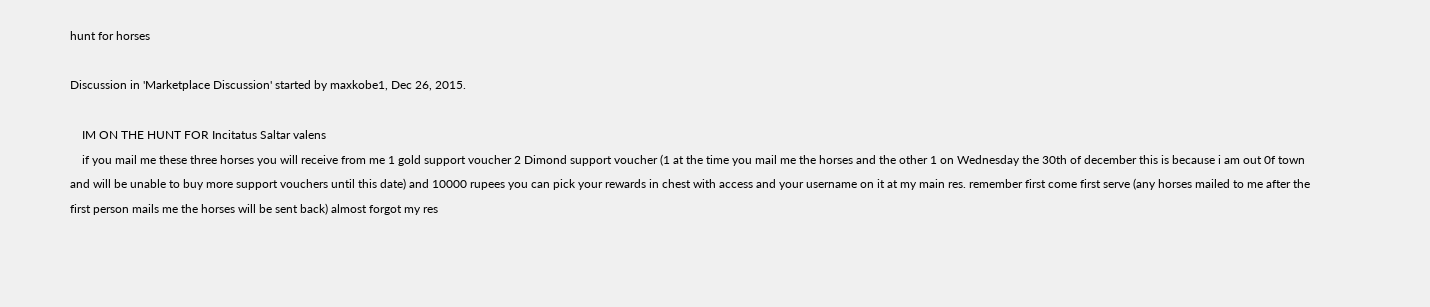hunt for horses

Discussion in 'Marketplace Discussion' started by maxkobe1, Dec 26, 2015.

    IM ON THE HUNT FOR Incitatus Saltar valens
    if you mail me these three horses you will receive from me 1 gold support voucher 2 Dimond support voucher (1 at the time you mail me the horses and the other 1 on Wednesday the 30th of december this is because i am out 0f town and will be unable to buy more support vouchers until this date) and 10000 rupees you can pick your rewards in chest with access and your username on it at my main res. remember first come first serve (any horses mailed to me after the first person mails me the horses will be sent back) almost forgot my res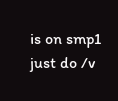is on smp1 just do /v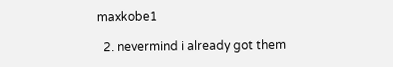maxkobe1

  2. nevermind i already got them